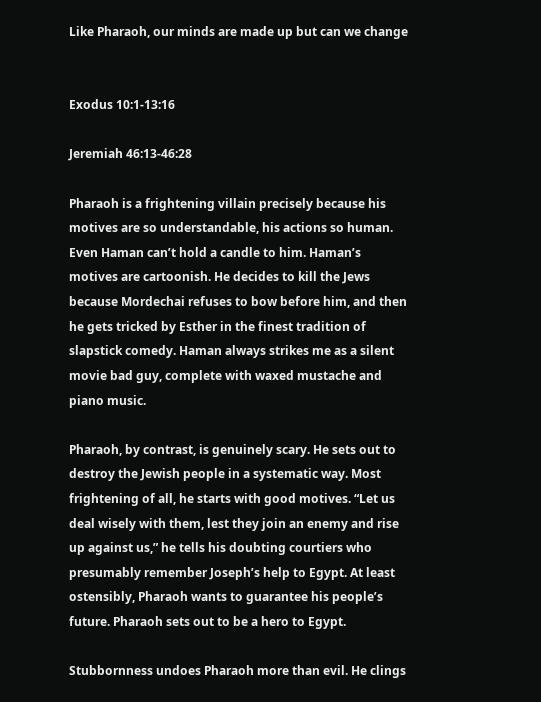Like Pharaoh, our minds are made up but can we change


Exodus 10:1-13:16

Jeremiah 46:13-46:28

Pharaoh is a frightening villain precisely because his motives are so understandable, his actions so human. Even Haman can’t hold a candle to him. Haman’s motives are cartoonish. He decides to kill the Jews because Mordechai refuses to bow before him, and then he gets tricked by Esther in the finest tradition of slapstick comedy. Haman always strikes me as a silent movie bad guy, complete with waxed mustache and piano music.

Pharaoh, by contrast, is genuinely scary. He sets out to destroy the Jewish people in a systematic way. Most frightening of all, he starts with good motives. “Let us deal wisely with them, lest they join an enemy and rise up against us,” he tells his doubting courtiers who presumably remember Joseph’s help to Egypt. At least ostensibly, Pharaoh wants to guarantee his people’s future. Pharaoh sets out to be a hero to Egypt.

Stubbornness undoes Pharaoh more than evil. He clings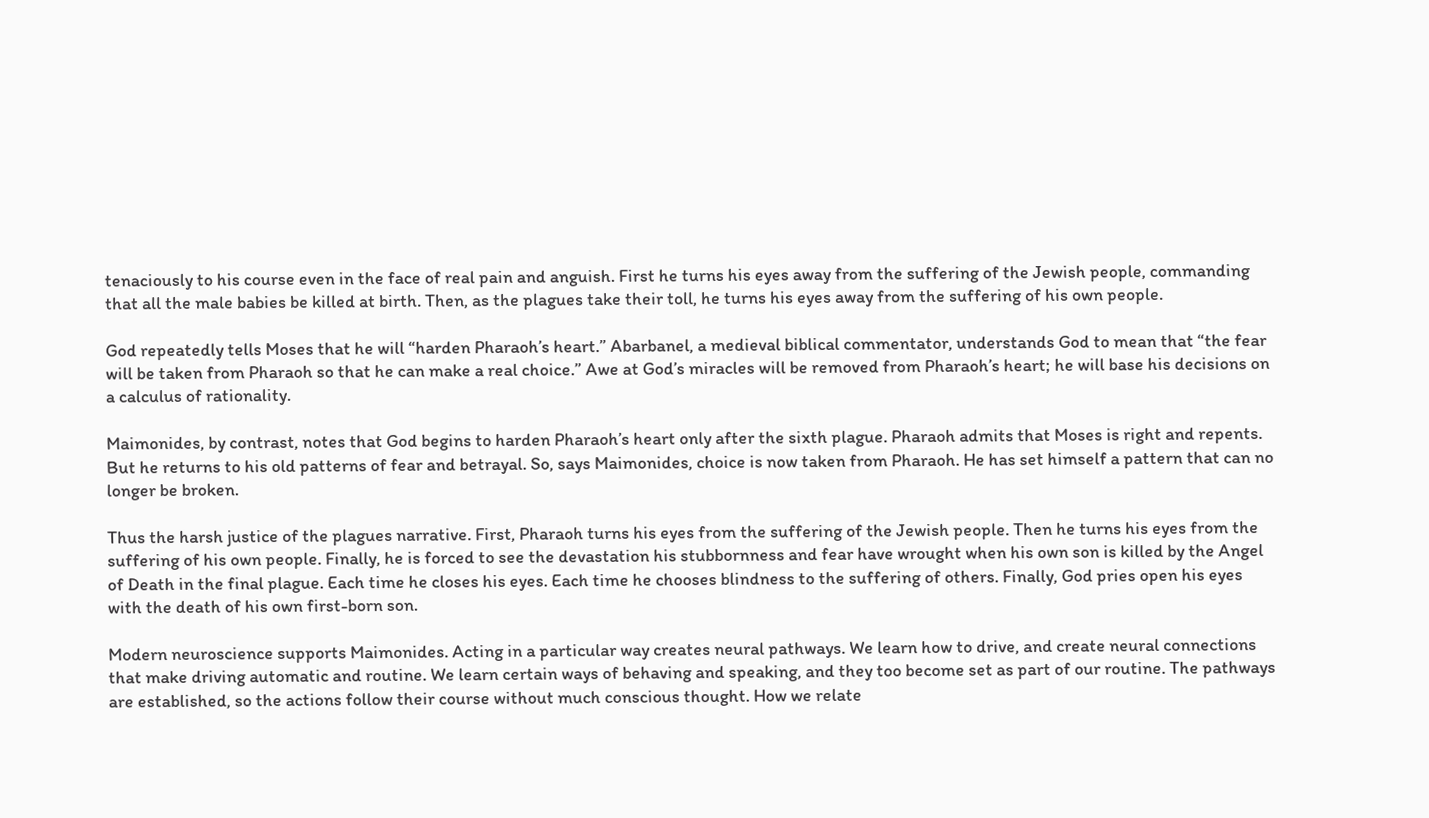tenaciously to his course even in the face of real pain and anguish. First he turns his eyes away from the suffering of the Jewish people, commanding that all the male babies be killed at birth. Then, as the plagues take their toll, he turns his eyes away from the suffering of his own people.

God repeatedly tells Moses that he will “harden Pharaoh’s heart.” Abarbanel, a medieval biblical commentator, understands God to mean that “the fear will be taken from Pharaoh so that he can make a real choice.” Awe at God’s miracles will be removed from Pharaoh’s heart; he will base his decisions on a calculus of rationality.

Maimonides, by contrast, notes that God begins to harden Pharaoh’s heart only after the sixth plague. Pharaoh admits that Moses is right and repents. But he returns to his old patterns of fear and betrayal. So, says Maimonides, choice is now taken from Pharaoh. He has set himself a pattern that can no longer be broken.

Thus the harsh justice of the plagues narrative. First, Pharaoh turns his eyes from the suffering of the Jewish people. Then he turns his eyes from the suffering of his own people. Finally, he is forced to see the devastation his stubbornness and fear have wrought when his own son is killed by the Angel of Death in the final plague. Each time he closes his eyes. Each time he chooses blindness to the suffering of others. Finally, God pries open his eyes with the death of his own first-born son.

Modern neuroscience supports Maimonides. Acting in a particular way creates neural pathways. We learn how to drive, and create neural connections that make driving automatic and routine. We learn certain ways of behaving and speaking, and they too become set as part of our routine. The pathways are established, so the actions follow their course without much conscious thought. How we relate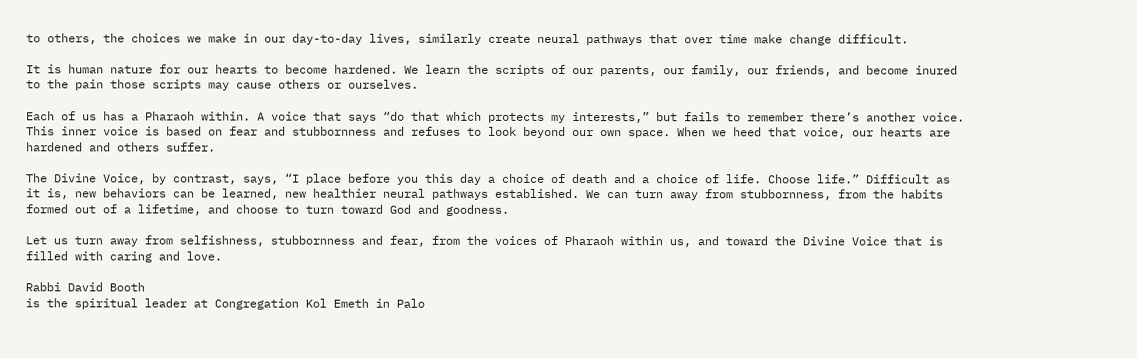to others, the choices we make in our day-to-day lives, similarly create neural pathways that over time make change difficult.

It is human nature for our hearts to become hardened. We learn the scripts of our parents, our family, our friends, and become inured to the pain those scripts may cause others or ourselves.

Each of us has a Pharaoh within. A voice that says “do that which protects my interests,” but fails to remember there’s another voice. This inner voice is based on fear and stubbornness and refuses to look beyond our own space. When we heed that voice, our hearts are hardened and others suffer.

The Divine Voice, by contrast, says, “I place before you this day a choice of death and a choice of life. Choose life.” Difficult as it is, new behaviors can be learned, new healthier neural pathways established. We can turn away from stubbornness, from the habits formed out of a lifetime, and choose to turn toward God and goodness.

Let us turn away from selfishness, stubbornness and fear, from the voices of Pharaoh within us, and toward the Divine Voice that is filled with caring and love.

Rabbi David Booth
is the spiritual leader at Congregation Kol Emeth in Palo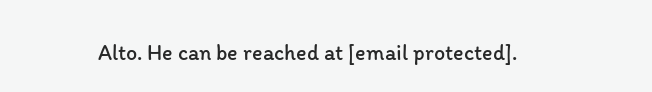Alto. He can be reached at [email protected].